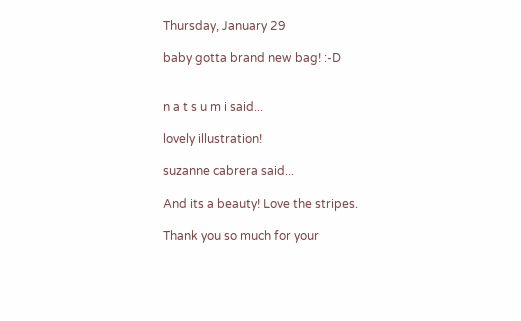Thursday, January 29

baby gotta brand new bag! :-D


n a t s u m i said...

lovely illustration!

suzanne cabrera said...

And its a beauty! Love the stripes.

Thank you so much for your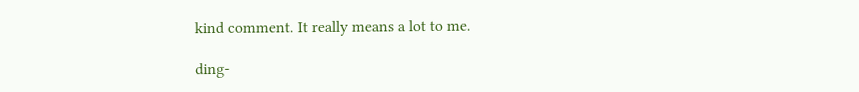kind comment. It really means a lot to me.

ding-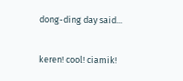dong-ding day said...

keren! cool! ciamik!